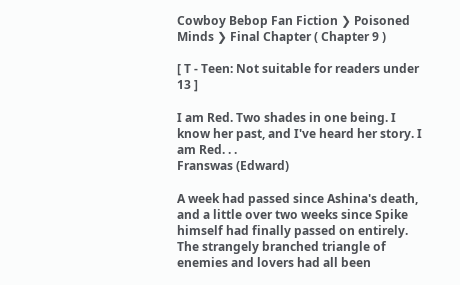Cowboy Bebop Fan Fiction ❯ Poisoned Minds ❯ Final Chapter ( Chapter 9 )

[ T - Teen: Not suitable for readers under 13 ]

I am Red. Two shades in one being. I know her past, and I've heard her story. I am Red. . .
Franswas (Edward)

A week had passed since Ashina's death, and a little over two weeks since Spike himself had finally passed on entirely. The strangely branched triangle of enemies and lovers had all been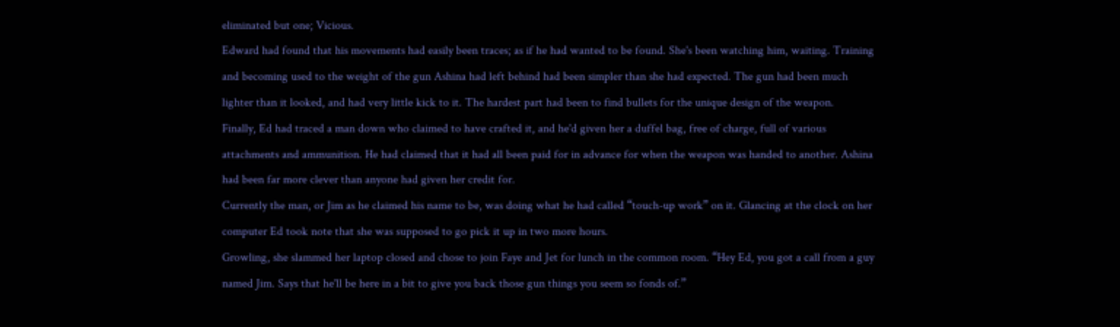eliminated but one; Vicious.
Edward had found that his movements had easily been traces; as if he had wanted to be found. She's been watching him, waiting. Training and becoming used to the weight of the gun Ashina had left behind had been simpler than she had expected. The gun had been much lighter than it looked, and had very little kick to it. The hardest part had been to find bullets for the unique design of the weapon.
Finally, Ed had traced a man down who claimed to have crafted it, and he'd given her a duffel bag, free of charge, full of various attachments and ammunition. He had claimed that it had all been paid for in advance for when the weapon was handed to another. Ashina had been far more clever than anyone had given her credit for.
Currently the man, or Jim as he claimed his name to be, was doing what he had called “touch-up work” on it. Glancing at the clock on her computer Ed took note that she was supposed to go pick it up in two more hours.
Growling, she slammed her laptop closed and chose to join Faye and Jet for lunch in the common room. “Hey Ed, you got a call from a guy named Jim. Says that he'll be here in a bit to give you back those gun things you seem so fonds of.”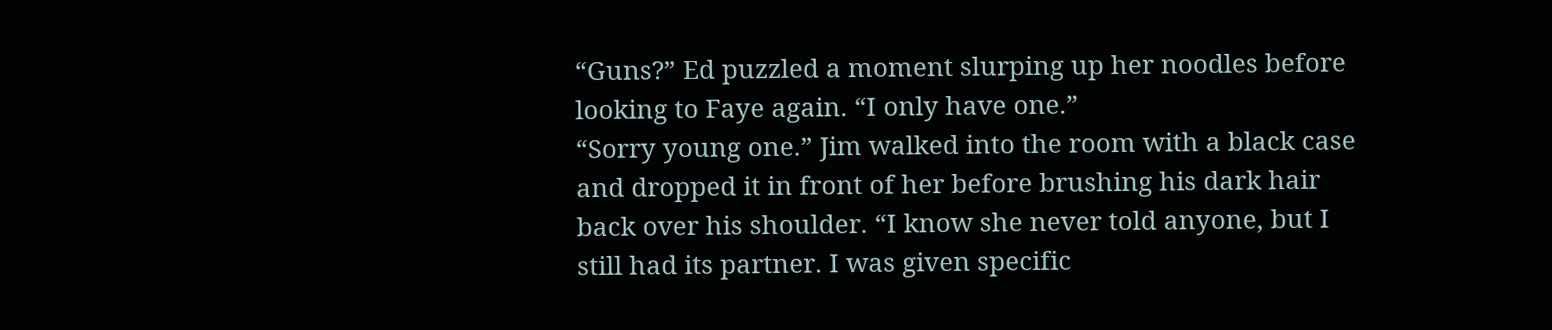“Guns?” Ed puzzled a moment slurping up her noodles before looking to Faye again. “I only have one.”
“Sorry young one.” Jim walked into the room with a black case and dropped it in front of her before brushing his dark hair back over his shoulder. “I know she never told anyone, but I still had its partner. I was given specific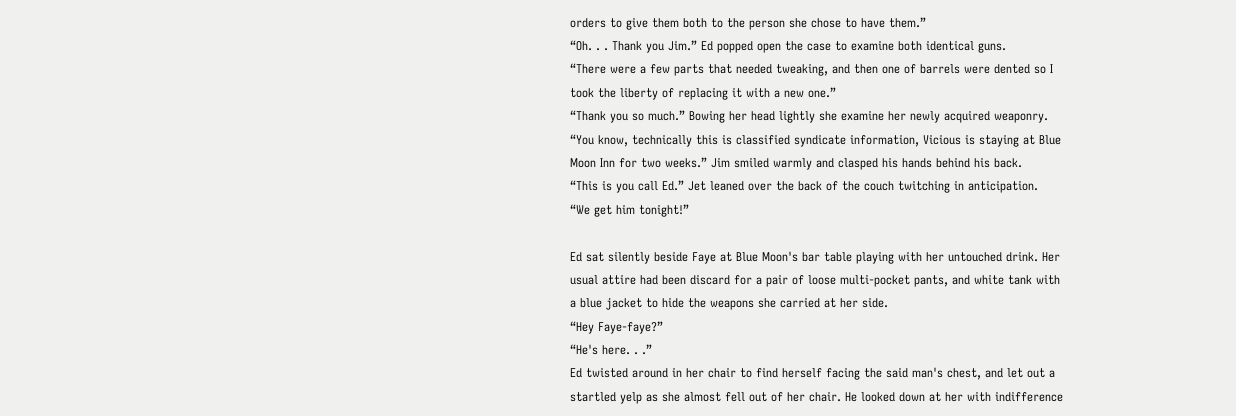orders to give them both to the person she chose to have them.”
“Oh. . . Thank you Jim.” Ed popped open the case to examine both identical guns.
“There were a few parts that needed tweaking, and then one of barrels were dented so I took the liberty of replacing it with a new one.”
“Thank you so much.” Bowing her head lightly she examine her newly acquired weaponry.
“You know, technically this is classified syndicate information, Vicious is staying at Blue Moon Inn for two weeks.” Jim smiled warmly and clasped his hands behind his back.
“This is you call Ed.” Jet leaned over the back of the couch twitching in anticipation.
“We get him tonight!”

Ed sat silently beside Faye at Blue Moon's bar table playing with her untouched drink. Her usual attire had been discard for a pair of loose multi-pocket pants, and white tank with a blue jacket to hide the weapons she carried at her side.
“Hey Faye-faye?”
“He's here. . .”
Ed twisted around in her chair to find herself facing the said man's chest, and let out a startled yelp as she almost fell out of her chair. He looked down at her with indifference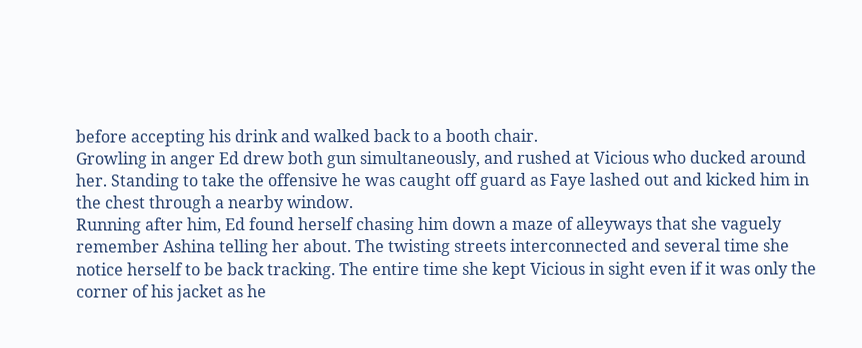before accepting his drink and walked back to a booth chair.
Growling in anger Ed drew both gun simultaneously, and rushed at Vicious who ducked around her. Standing to take the offensive he was caught off guard as Faye lashed out and kicked him in the chest through a nearby window.
Running after him, Ed found herself chasing him down a maze of alleyways that she vaguely remember Ashina telling her about. The twisting streets interconnected and several time she notice herself to be back tracking. The entire time she kept Vicious in sight even if it was only the corner of his jacket as he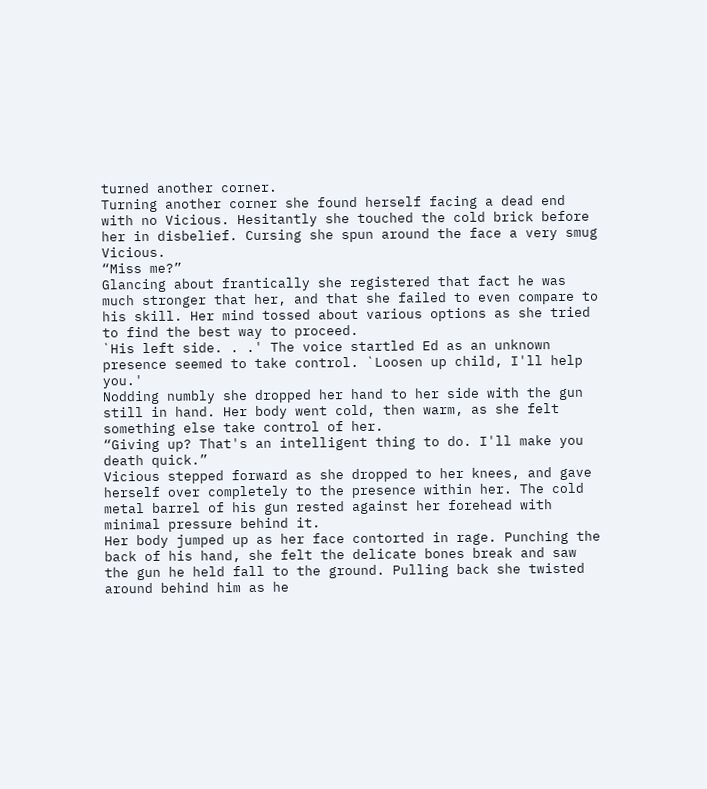turned another corner.
Turning another corner she found herself facing a dead end with no Vicious. Hesitantly she touched the cold brick before her in disbelief. Cursing she spun around the face a very smug Vicious.
“Miss me?”
Glancing about frantically she registered that fact he was much stronger that her, and that she failed to even compare to his skill. Her mind tossed about various options as she tried to find the best way to proceed.
`His left side. . .' The voice startled Ed as an unknown presence seemed to take control. `Loosen up child, I'll help you.'
Nodding numbly she dropped her hand to her side with the gun still in hand. Her body went cold, then warm, as she felt something else take control of her.
“Giving up? That's an intelligent thing to do. I'll make you death quick.”
Vicious stepped forward as she dropped to her knees, and gave herself over completely to the presence within her. The cold metal barrel of his gun rested against her forehead with minimal pressure behind it.
Her body jumped up as her face contorted in rage. Punching the back of his hand, she felt the delicate bones break and saw the gun he held fall to the ground. Pulling back she twisted around behind him as he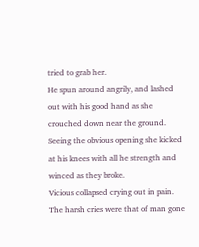tried to grab her.
He spun around angrily, and lashed out with his good hand as she crouched down near the ground. Seeing the obvious opening she kicked at his knees with all he strength and winced as they broke.
Vicious collapsed crying out in pain. The harsh cries were that of man gone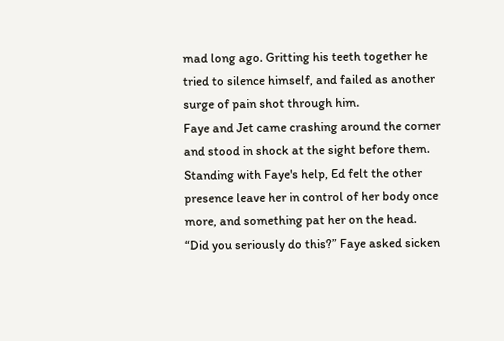mad long ago. Gritting his teeth together he tried to silence himself, and failed as another surge of pain shot through him.
Faye and Jet came crashing around the corner and stood in shock at the sight before them. Standing with Faye's help, Ed felt the other presence leave her in control of her body once more, and something pat her on the head.
“Did you seriously do this?” Faye asked sicken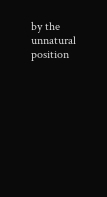by the unnatural position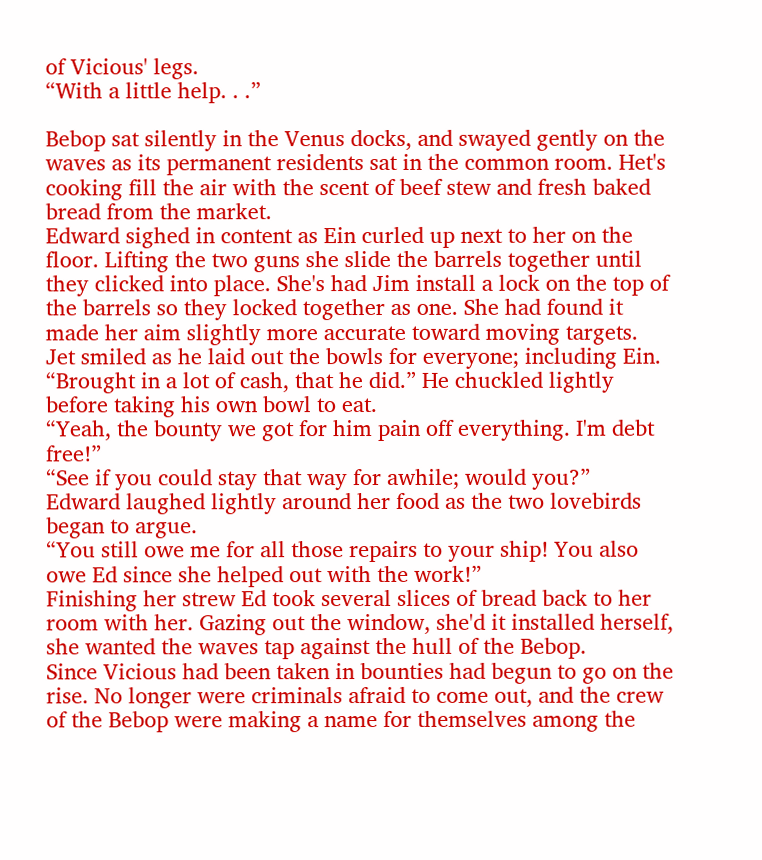of Vicious' legs.
“With a little help. . .”

Bebop sat silently in the Venus docks, and swayed gently on the waves as its permanent residents sat in the common room. Het's cooking fill the air with the scent of beef stew and fresh baked bread from the market.
Edward sighed in content as Ein curled up next to her on the floor. Lifting the two guns she slide the barrels together until they clicked into place. She's had Jim install a lock on the top of the barrels so they locked together as one. She had found it made her aim slightly more accurate toward moving targets.
Jet smiled as he laid out the bowls for everyone; including Ein. “Brought in a lot of cash, that he did.” He chuckled lightly before taking his own bowl to eat.
“Yeah, the bounty we got for him pain off everything. I'm debt free!”
“See if you could stay that way for awhile; would you?”
Edward laughed lightly around her food as the two lovebirds began to argue.
“You still owe me for all those repairs to your ship! You also owe Ed since she helped out with the work!”
Finishing her strew Ed took several slices of bread back to her room with her. Gazing out the window, she'd it installed herself, she wanted the waves tap against the hull of the Bebop.
Since Vicious had been taken in bounties had begun to go on the rise. No longer were criminals afraid to come out, and the crew of the Bebop were making a name for themselves among the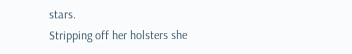stars.
Stripping off her holsters she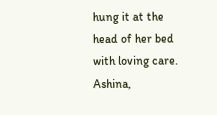hung it at the head of her bed with loving care. Ashina,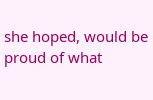she hoped, would be proud of what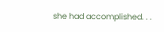she had accomplished. . .